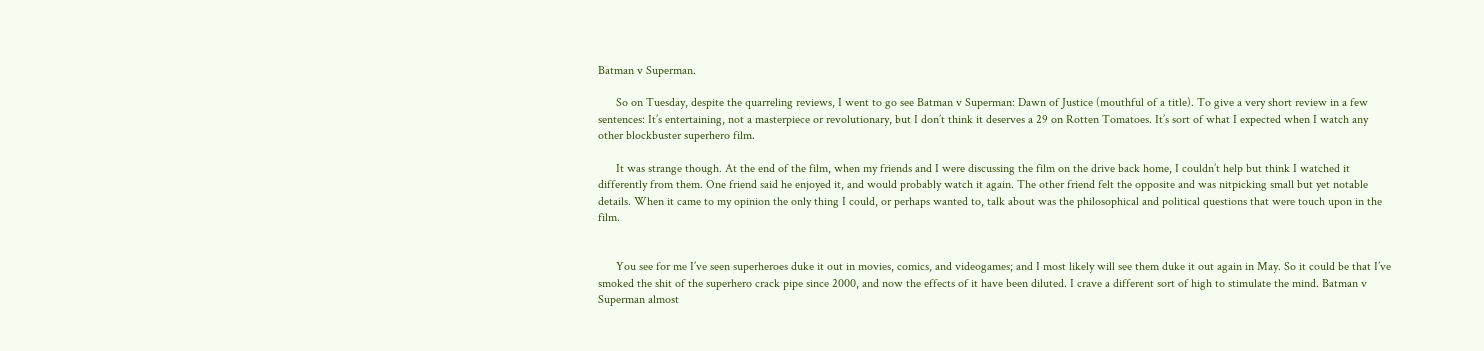Batman v Superman.

      So on Tuesday, despite the quarreling reviews, I went to go see Batman v Superman: Dawn of Justice (mouthful of a title). To give a very short review in a few sentences: It’s entertaining, not a masterpiece or revolutionary, but I don’t think it deserves a 29 on Rotten Tomatoes. It’s sort of what I expected when I watch any other blockbuster superhero film.

      It was strange though. At the end of the film, when my friends and I were discussing the film on the drive back home, I couldn’t help but think I watched it differently from them. One friend said he enjoyed it, and would probably watch it again. The other friend felt the opposite and was nitpicking small but yet notable details. When it came to my opinion the only thing I could, or perhaps wanted to, talk about was the philosophical and political questions that were touch upon in the film.


      You see for me I’ve seen superheroes duke it out in movies, comics, and videogames; and I most likely will see them duke it out again in May. So it could be that I’ve smoked the shit of the superhero crack pipe since 2000, and now the effects of it have been diluted. I crave a different sort of high to stimulate the mind. Batman v Superman almost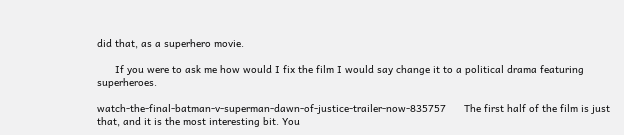did that, as a superhero movie.

      If you were to ask me how would I fix the film I would say change it to a political drama featuring superheroes.

watch-the-final-batman-v-superman-dawn-of-justice-trailer-now-835757      The first half of the film is just that, and it is the most interesting bit. You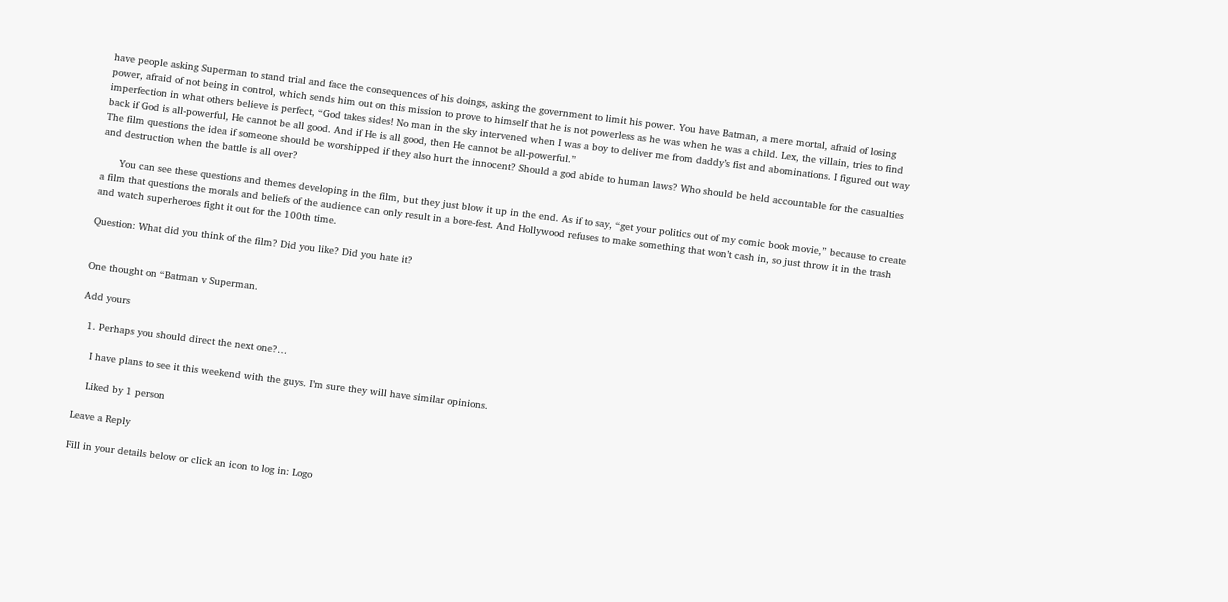have people asking Superman to stand trial and face the consequences of his doings, asking the government to limit his power. You have Batman, a mere mortal, afraid of losing power, afraid of not being in control, which sends him out on this mission to prove to himself that he is not powerless as he was when he was a child. Lex, the villain, tries to find imperfection in what others believe is perfect, “God takes sides! No man in the sky intervened when I was a boy to deliver me from daddy’s fist and abominations. I figured out way back if God is all-powerful, He cannot be all good. And if He is all good, then He cannot be all-powerful.”
The film questions the idea if someone should be worshipped if they also hurt the innocent? Should a god abide to human laws? Who should be held accountable for the casualties and destruction when the battle is all over?

      You can see these questions and themes developing in the film, but they just blow it up in the end. As if to say, “get your politics out of my comic book movie,” because to create a film that questions the morals and beliefs of the audience can only result in a bore-fest. And Hollywood refuses to make something that won’t cash in, so just throw it in the trash and watch superheroes fight it out for the 100th time.

Question: What did you think of the film? Did you like? Did you hate it?


One thought on “Batman v Superman.

Add yours

  1. Perhaps you should direct the next one?…

    I have plans to see it this weekend with the guys. I’m sure they will have similar opinions.

    Liked by 1 person

Leave a Reply

Fill in your details below or click an icon to log in: Logo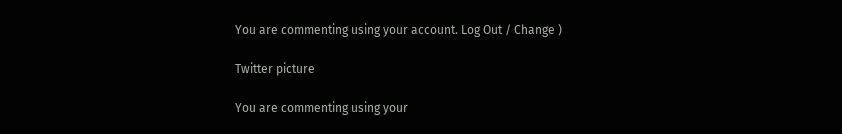You are commenting using your account. Log Out / Change )

Twitter picture

You are commenting using your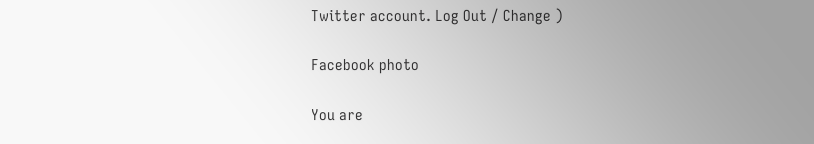Twitter account. Log Out / Change )

Facebook photo

You are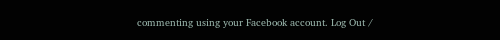commenting using your Facebook account. Log Out /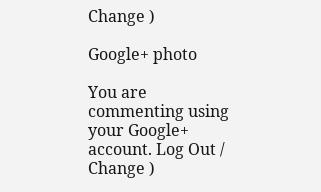Change )

Google+ photo

You are commenting using your Google+ account. Log Out / Change )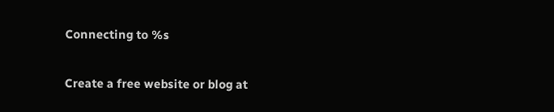Connecting to %s

Create a free website or blog at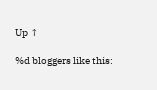Up ↑

%d bloggers like this: